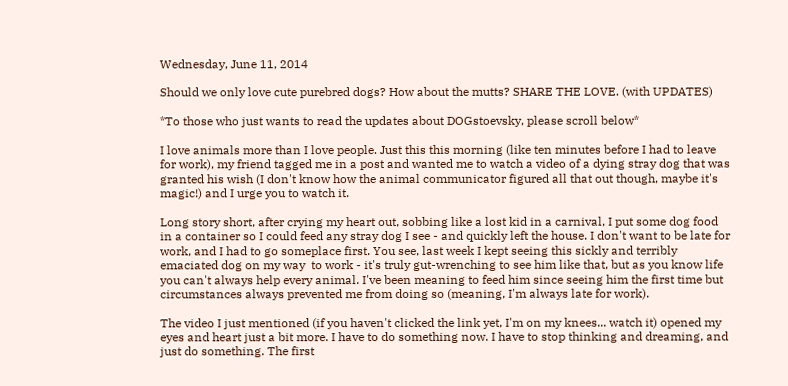Wednesday, June 11, 2014

Should we only love cute purebred dogs? How about the mutts? SHARE THE LOVE. (with UPDATES)

*To those who just wants to read the updates about DOGstoevsky, please scroll below*

I love animals more than I love people. Just this this morning (like ten minutes before I had to leave for work), my friend tagged me in a post and wanted me to watch a video of a dying stray dog that was granted his wish (I don't know how the animal communicator figured all that out though, maybe it's magic!) and I urge you to watch it.

Long story short, after crying my heart out, sobbing like a lost kid in a carnival, I put some dog food in a container so I could feed any stray dog I see - and quickly left the house. I don't want to be late for work, and I had to go someplace first. You see, last week I kept seeing this sickly and terribly emaciated dog on my way  to work - it's truly gut-wrenching to see him like that, but as you know life you can't always help every animal. I've been meaning to feed him since seeing him the first time but circumstances always prevented me from doing so (meaning, I'm always late for work).

The video I just mentioned (if you haven't clicked the link yet, I'm on my knees... watch it) opened my eyes and heart just a bit more. I have to do something now. I have to stop thinking and dreaming, and just do something. The first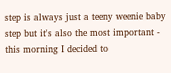step is always just a teeny weenie baby step but it's also the most important - this morning I decided to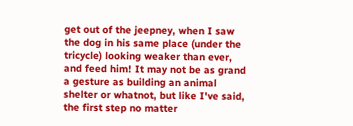get out of the jeepney, when I saw the dog in his same place (under the tricycle) looking weaker than ever, and feed him! It may not be as grand a gesture as building an animal shelter or whatnot, but like I've said, the first step no matter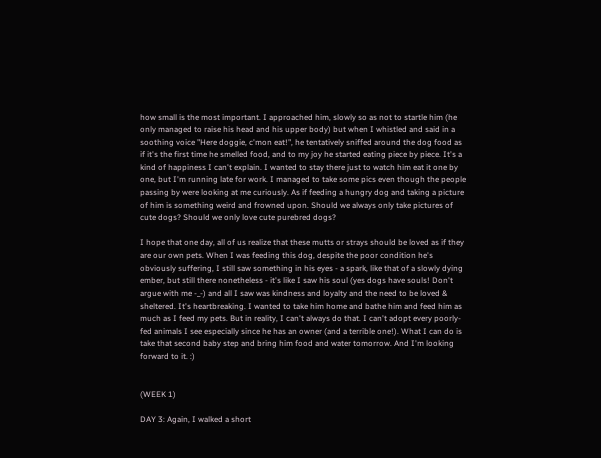how small is the most important. I approached him, slowly so as not to startle him (he only managed to raise his head and his upper body) but when I whistled and said in a soothing voice "Here doggie, c'mon eat!", he tentatively sniffed around the dog food as if it's the first time he smelled food, and to my joy he started eating piece by piece. It's a kind of happiness I can't explain. I wanted to stay there just to watch him eat it one by one, but I'm running late for work. I managed to take some pics even though the people passing by were looking at me curiously. As if feeding a hungry dog and taking a picture of him is something weird and frowned upon. Should we always only take pictures of cute dogs? Should we only love cute purebred dogs?

I hope that one day, all of us realize that these mutts or strays should be loved as if they are our own pets. When I was feeding this dog, despite the poor condition he's obviously suffering, I still saw something in his eyes - a spark, like that of a slowly dying ember, but still there nonetheless - it's like I saw his soul (yes dogs have souls! Don't argue with me -_-) and all I saw was kindness and loyalty and the need to be loved & sheltered. It's heartbreaking. I wanted to take him home and bathe him and feed him as much as I feed my pets. But in reality, I can't always do that. I can't adopt every poorly-fed animals I see especially since he has an owner (and a terrible one!). What I can do is take that second baby step and bring him food and water tomorrow. And I'm looking forward to it. :)


(WEEK 1)

DAY 3: Again, I walked a short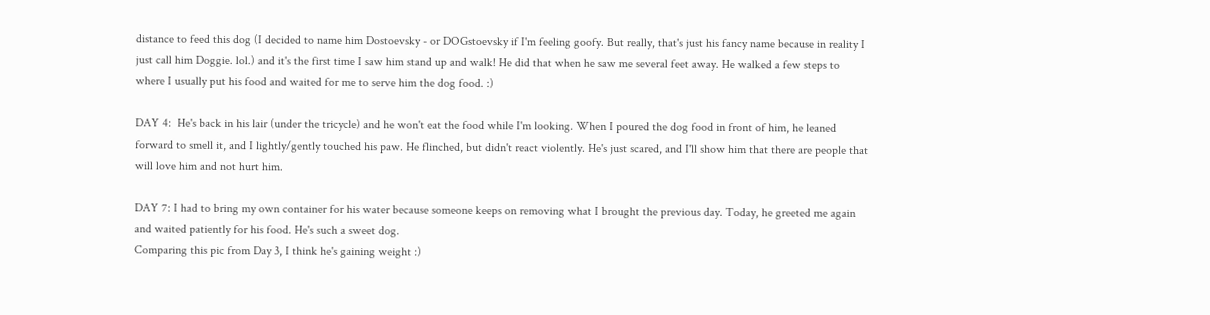distance to feed this dog (I decided to name him Dostoevsky - or DOGstoevsky if I'm feeling goofy. But really, that's just his fancy name because in reality I just call him Doggie. lol.) and it's the first time I saw him stand up and walk! He did that when he saw me several feet away. He walked a few steps to where I usually put his food and waited for me to serve him the dog food. :)

DAY 4:  He's back in his lair (under the tricycle) and he won't eat the food while I'm looking. When I poured the dog food in front of him, he leaned forward to smell it, and I lightly/gently touched his paw. He flinched, but didn't react violently. He's just scared, and I'll show him that there are people that will love him and not hurt him.

DAY 7: I had to bring my own container for his water because someone keeps on removing what I brought the previous day. Today, he greeted me again and waited patiently for his food. He's such a sweet dog.
Comparing this pic from Day 3, I think he's gaining weight :)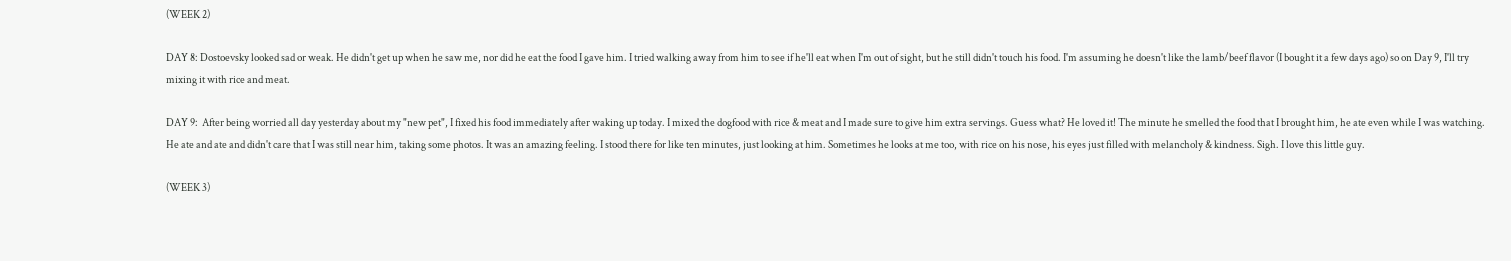(WEEK 2)

DAY 8: Dostoevsky looked sad or weak. He didn't get up when he saw me, nor did he eat the food I gave him. I tried walking away from him to see if he'll eat when I'm out of sight, but he still didn't touch his food. I'm assuming he doesn't like the lamb/beef flavor (I bought it a few days ago) so on Day 9, I'll try mixing it with rice and meat.

DAY 9:  After being worried all day yesterday about my "new pet", I fixed his food immediately after waking up today. I mixed the dogfood with rice & meat and I made sure to give him extra servings. Guess what? He loved it! The minute he smelled the food that I brought him, he ate even while I was watching. He ate and ate and didn't care that I was still near him, taking some photos. It was an amazing feeling. I stood there for like ten minutes, just looking at him. Sometimes he looks at me too, with rice on his nose, his eyes just filled with melancholy & kindness. Sigh. I love this little guy.

(WEEK 3)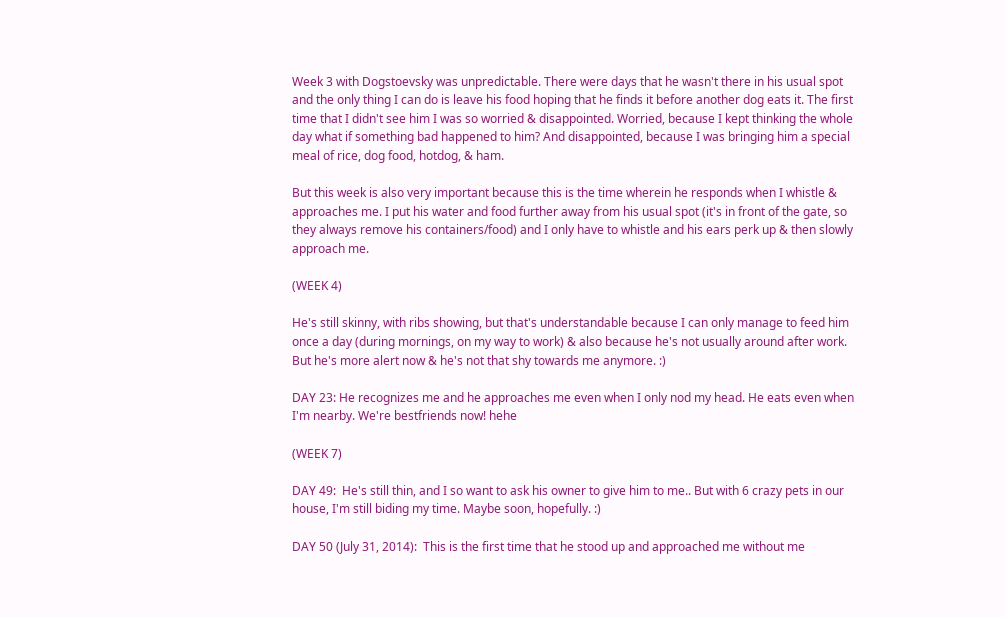Week 3 with Dogstoevsky was unpredictable. There were days that he wasn't there in his usual spot and the only thing I can do is leave his food hoping that he finds it before another dog eats it. The first time that I didn't see him I was so worried & disappointed. Worried, because I kept thinking the whole day what if something bad happened to him? And disappointed, because I was bringing him a special meal of rice, dog food, hotdog, & ham.

But this week is also very important because this is the time wherein he responds when I whistle & approaches me. I put his water and food further away from his usual spot (it's in front of the gate, so they always remove his containers/food) and I only have to whistle and his ears perk up & then slowly approach me.

(WEEK 4)

He's still skinny, with ribs showing, but that's understandable because I can only manage to feed him once a day (during mornings, on my way to work) & also because he's not usually around after work. But he's more alert now & he's not that shy towards me anymore. :)

DAY 23: He recognizes me and he approaches me even when I only nod my head. He eats even when I'm nearby. We're bestfriends now! hehe

(WEEK 7)

DAY 49:  He's still thin, and I so want to ask his owner to give him to me.. But with 6 crazy pets in our house, I'm still biding my time. Maybe soon, hopefully. :)

DAY 50 (July 31, 2014):  This is the first time that he stood up and approached me without me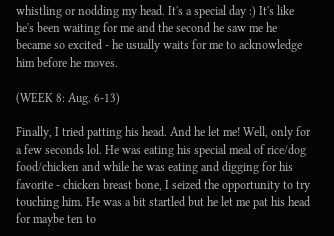whistling or nodding my head. It's a special day :) It's like he's been waiting for me and the second he saw me he became so excited - he usually waits for me to acknowledge him before he moves.

(WEEK 8: Aug. 6-13)

Finally, I tried patting his head. And he let me! Well, only for a few seconds lol. He was eating his special meal of rice/dog food/chicken and while he was eating and digging for his favorite - chicken breast bone, I seized the opportunity to try touching him. He was a bit startled but he let me pat his head for maybe ten to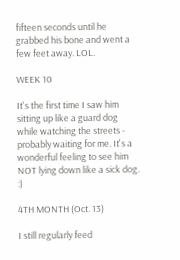fifteen seconds until he grabbed his bone and went a few feet away. LOL.

WEEK 10

It's the first time I saw him sitting up like a guard dog while watching the streets - probably waiting for me. It's a wonderful feeling to see him NOT lying down like a sick dog. :)

4TH MONTH (Oct. 13)

I still regularly feed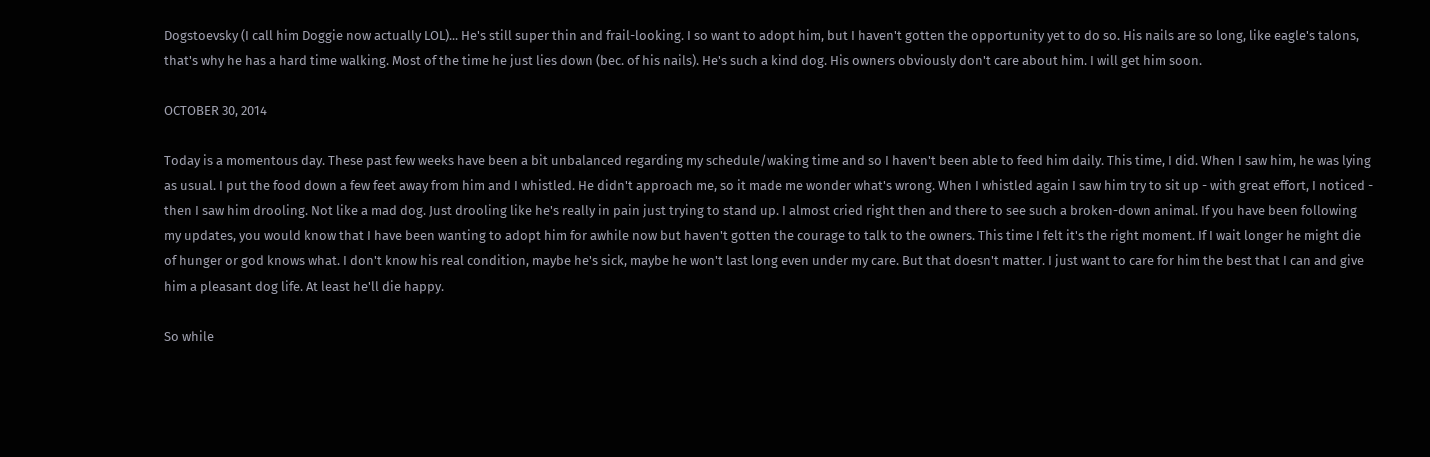Dogstoevsky (I call him Doggie now actually LOL)... He's still super thin and frail-looking. I so want to adopt him, but I haven't gotten the opportunity yet to do so. His nails are so long, like eagle's talons, that's why he has a hard time walking. Most of the time he just lies down (bec. of his nails). He's such a kind dog. His owners obviously don't care about him. I will get him soon.

OCTOBER 30, 2014

Today is a momentous day. These past few weeks have been a bit unbalanced regarding my schedule/waking time and so I haven't been able to feed him daily. This time, I did. When I saw him, he was lying as usual. I put the food down a few feet away from him and I whistled. He didn't approach me, so it made me wonder what's wrong. When I whistled again I saw him try to sit up - with great effort, I noticed - then I saw him drooling. Not like a mad dog. Just drooling like he's really in pain just trying to stand up. I almost cried right then and there to see such a broken-down animal. If you have been following my updates, you would know that I have been wanting to adopt him for awhile now but haven't gotten the courage to talk to the owners. This time I felt it's the right moment. If I wait longer he might die of hunger or god knows what. I don't know his real condition, maybe he's sick, maybe he won't last long even under my care. But that doesn't matter. I just want to care for him the best that I can and give him a pleasant dog life. At least he'll die happy.

So while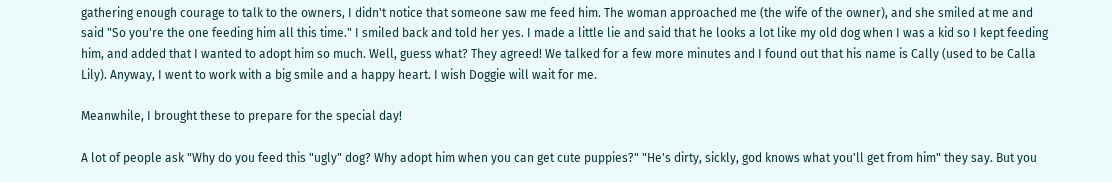gathering enough courage to talk to the owners, I didn't notice that someone saw me feed him. The woman approached me (the wife of the owner), and she smiled at me and said "So you're the one feeding him all this time." I smiled back and told her yes. I made a little lie and said that he looks a lot like my old dog when I was a kid so I kept feeding him, and added that I wanted to adopt him so much. Well, guess what? They agreed! We talked for a few more minutes and I found out that his name is Cally (used to be Calla Lily). Anyway, I went to work with a big smile and a happy heart. I wish Doggie will wait for me.

Meanwhile, I brought these to prepare for the special day!

A lot of people ask "Why do you feed this "ugly" dog? Why adopt him when you can get cute puppies?" "He's dirty, sickly, god knows what you'll get from him" they say. But you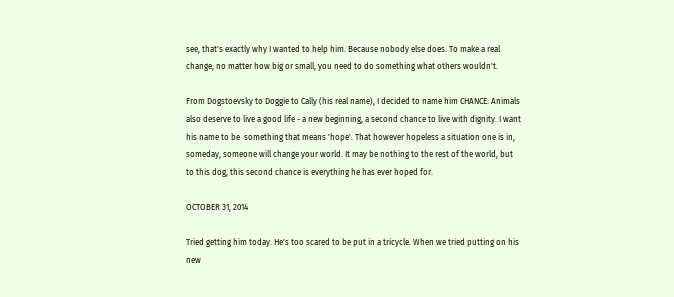see, that's exactly why I wanted to help him. Because nobody else does. To make a real change, no matter how big or small, you need to do something what others wouldn't.

From Dogstoevsky to Doggie to Cally (his real name), I decided to name him CHANCE. Animals also deserve to live a good life - a new beginning, a second chance to live with dignity. I want his name to be  something that means 'hope'. That however hopeless a situation one is in, someday, someone will change your world. It may be nothing to the rest of the world, but to this dog, this second chance is everything he has ever hoped for.

OCTOBER 31, 2014

Tried getting him today. He's too scared to be put in a tricycle. When we tried putting on his new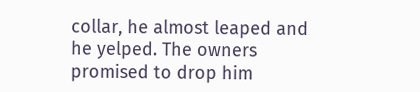collar, he almost leaped and he yelped. The owners promised to drop him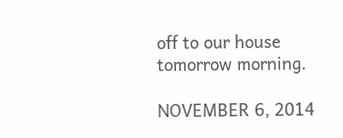off to our house tomorrow morning.

NOVEMBER 6, 2014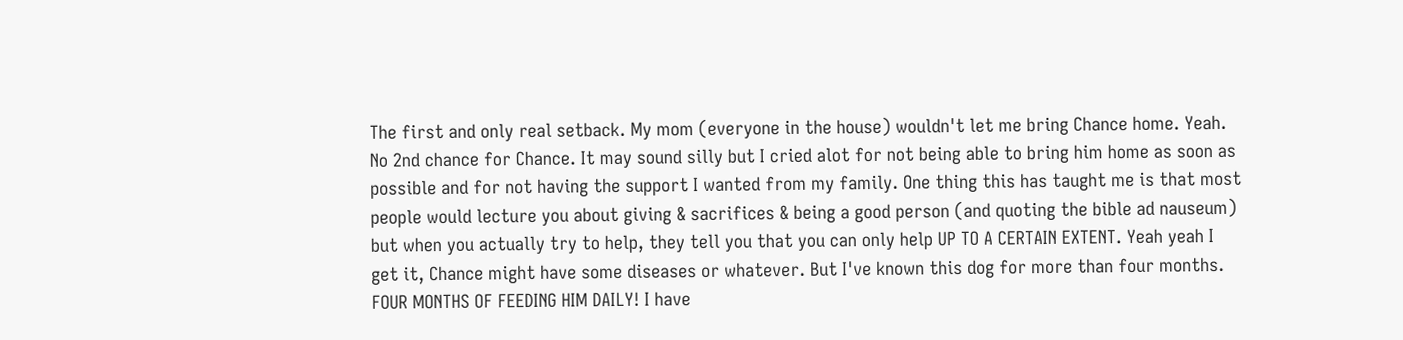The first and only real setback. My mom (everyone in the house) wouldn't let me bring Chance home. Yeah. No 2nd chance for Chance. It may sound silly but I cried alot for not being able to bring him home as soon as possible and for not having the support I wanted from my family. One thing this has taught me is that most people would lecture you about giving & sacrifices & being a good person (and quoting the bible ad nauseum) but when you actually try to help, they tell you that you can only help UP TO A CERTAIN EXTENT. Yeah yeah I get it, Chance might have some diseases or whatever. But I've known this dog for more than four months. FOUR MONTHS OF FEEDING HIM DAILY! I have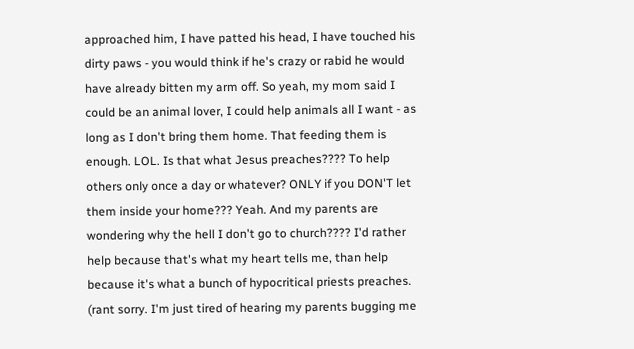approached him, I have patted his head, I have touched his dirty paws - you would think if he's crazy or rabid he would have already bitten my arm off. So yeah, my mom said I could be an animal lover, I could help animals all I want - as long as I don't bring them home. That feeding them is enough. LOL. Is that what Jesus preaches???? To help others only once a day or whatever? ONLY if you DON'T let them inside your home??? Yeah. And my parents are wondering why the hell I don't go to church???? I'd rather help because that's what my heart tells me, than help because it's what a bunch of hypocritical priests preaches. (rant sorry. I'm just tired of hearing my parents bugging me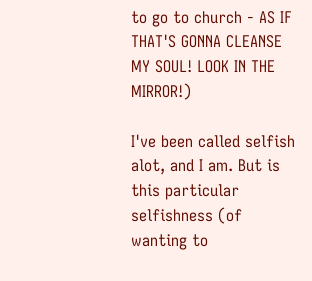to go to church - AS IF THAT'S GONNA CLEANSE MY SOUL! LOOK IN THE MIRROR!)

I've been called selfish alot, and I am. But is this particular selfishness (of wanting to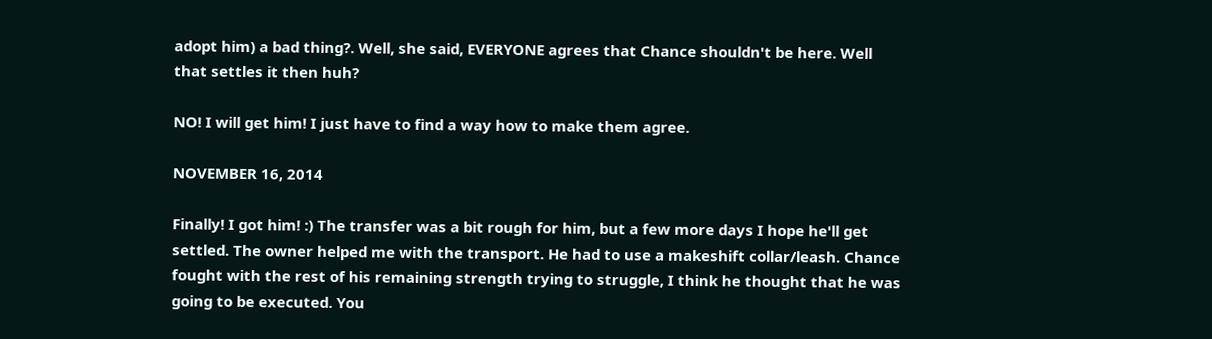adopt him) a bad thing?. Well, she said, EVERYONE agrees that Chance shouldn't be here. Well that settles it then huh?

NO! I will get him! I just have to find a way how to make them agree.

NOVEMBER 16, 2014

Finally! I got him! :) The transfer was a bit rough for him, but a few more days I hope he'll get settled. The owner helped me with the transport. He had to use a makeshift collar/leash. Chance fought with the rest of his remaining strength trying to struggle, I think he thought that he was going to be executed. You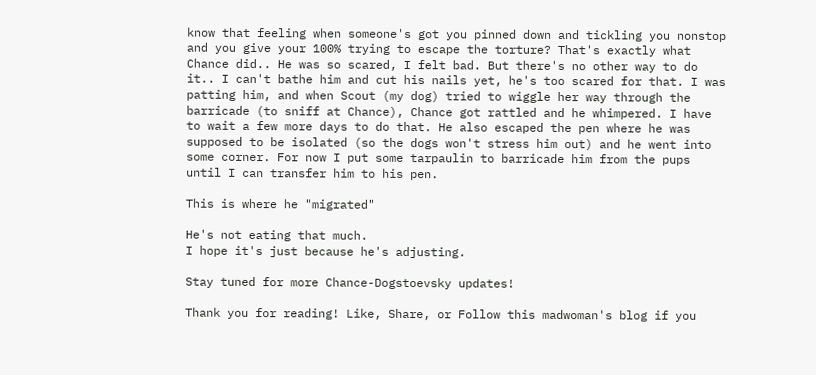know that feeling when someone's got you pinned down and tickling you nonstop and you give your 100% trying to escape the torture? That's exactly what Chance did.. He was so scared, I felt bad. But there's no other way to do it.. I can't bathe him and cut his nails yet, he's too scared for that. I was patting him, and when Scout (my dog) tried to wiggle her way through the barricade (to sniff at Chance), Chance got rattled and he whimpered. I have to wait a few more days to do that. He also escaped the pen where he was supposed to be isolated (so the dogs won't stress him out) and he went into some corner. For now I put some tarpaulin to barricade him from the pups until I can transfer him to his pen.

This is where he "migrated"

He's not eating that much.
I hope it's just because he's adjusting.

Stay tuned for more Chance-Dogstoevsky updates!

Thank you for reading! Like, Share, or Follow this madwoman's blog if you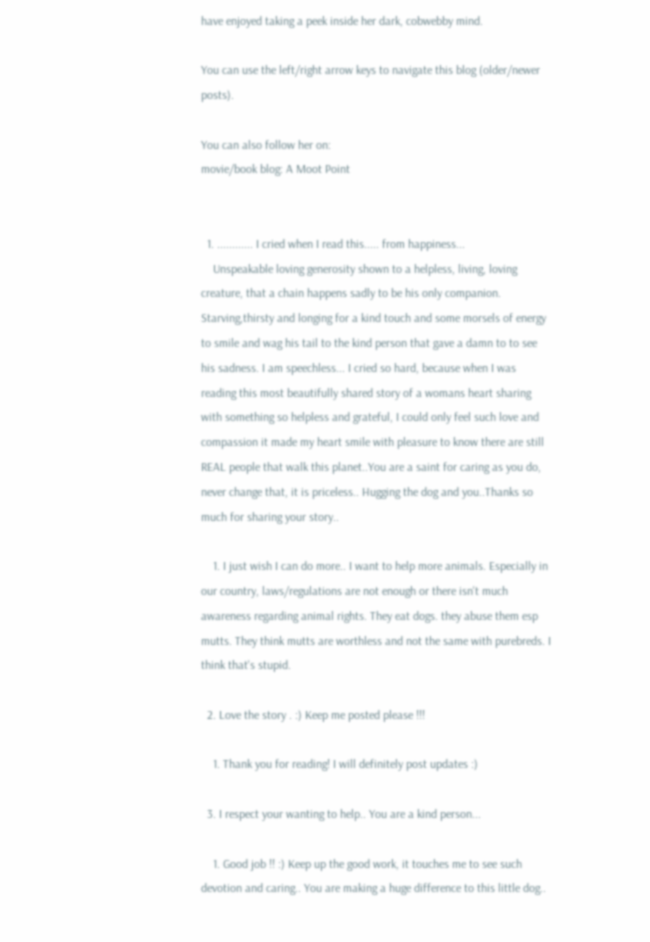have enjoyed taking a peek inside her dark, cobwebby mind.

You can use the left/right arrow keys to navigate this blog (older/newer posts).

You can also follow her on:
movie/book blog: A Moot Point


  1. ............ I cried when I read this..... from happiness...
    Unspeakable loving generosity shown to a helpless, living, loving creature, that a chain happens sadly to be his only companion. Starving,thirsty and longing for a kind touch and some morsels of energy to smile and wag his tail to the kind person that gave a damn to to see his sadness. I am speechless... I cried so hard, because when I was reading this most beautifully shared story of a womans heart sharing with something so helpless and grateful, I could only feel such love and compassion it made my heart smile with pleasure to know there are still REAL people that walk this planet..You are a saint for caring as you do, never change that, it is priceless.. Hugging the dog and you..Thanks so much for sharing your story..

    1. I just wish I can do more.. I want to help more animals. Especially in our country, laws/regulations are not enough or there isn't much awareness regarding animal rights. They eat dogs. they abuse them esp mutts. They think mutts are worthless and not the same with purebreds. I think that's stupid.

  2. Love the story . :) Keep me posted please !!!

    1. Thank you for reading! I will definitely post updates :)

  3. I respect your wanting to help.. You are a kind person...

    1. Good job !! :) Keep up the good work, it touches me to see such devotion and caring.. You are making a huge difference to this little dog..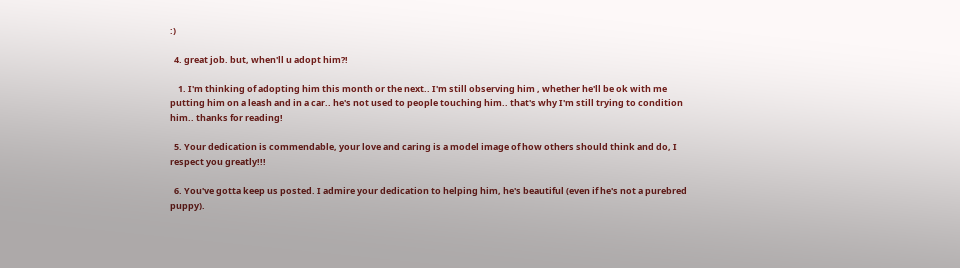:)

  4. great job. but, when'll u adopt him?!

    1. I'm thinking of adopting him this month or the next.. I'm still observing him , whether he'll be ok with me putting him on a leash and in a car.. he's not used to people touching him.. that's why I'm still trying to condition him.. thanks for reading!

  5. Your dedication is commendable, your love and caring is a model image of how others should think and do, I respect you greatly!!!

  6. You've gotta keep us posted. I admire your dedication to helping him, he's beautiful (even if he's not a purebred puppy).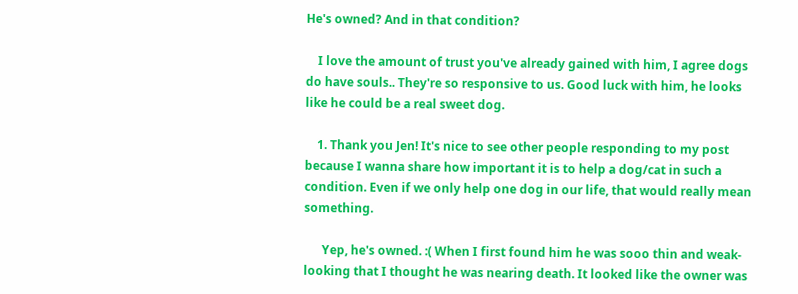He's owned? And in that condition?

    I love the amount of trust you've already gained with him, I agree dogs do have souls.. They're so responsive to us. Good luck with him, he looks like he could be a real sweet dog.

    1. Thank you Jen! It's nice to see other people responding to my post because I wanna share how important it is to help a dog/cat in such a condition. Even if we only help one dog in our life, that would really mean something.

      Yep, he's owned. :( When I first found him he was sooo thin and weak-looking that I thought he was nearing death. It looked like the owner was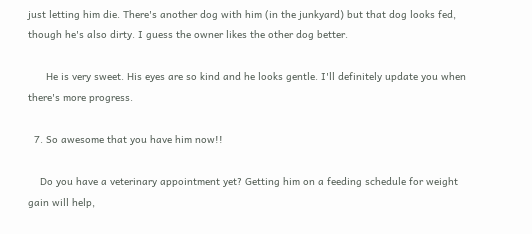just letting him die. There's another dog with him (in the junkyard) but that dog looks fed, though he's also dirty. I guess the owner likes the other dog better.

      He is very sweet. His eyes are so kind and he looks gentle. I'll definitely update you when there's more progress.

  7. So awesome that you have him now!!

    Do you have a veterinary appointment yet? Getting him on a feeding schedule for weight gain will help,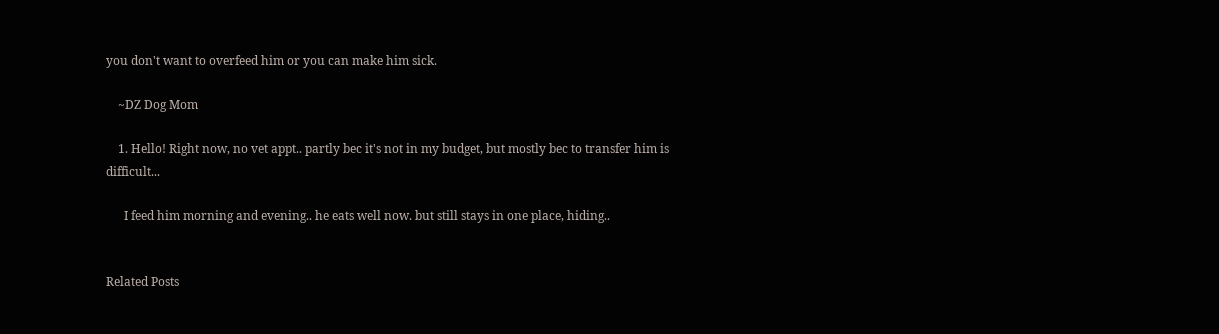you don't want to overfeed him or you can make him sick.

    ~DZ Dog Mom

    1. Hello! Right now, no vet appt.. partly bec it's not in my budget, but mostly bec to transfer him is difficult...

      I feed him morning and evening.. he eats well now. but still stays in one place, hiding..


Related Posts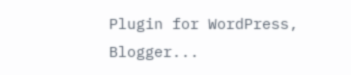Plugin for WordPress, Blogger...